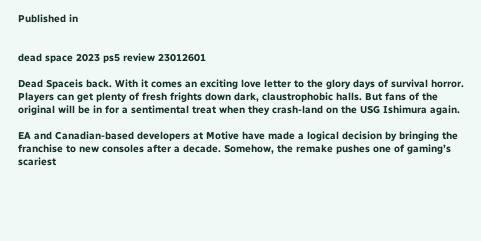Published in


dead space 2023 ps5 review 23012601

Dead Spaceis back. With it comes an exciting love letter to the glory days of survival horror. Players can get plenty of fresh frights down dark, claustrophobic halls. But fans of the original will be in for a sentimental treat when they crash-land on the USG Ishimura again.

EA and Canadian-based developers at Motive have made a logical decision by bringing the franchise to new consoles after a decade. Somehow, the remake pushes one of gaming’s scariest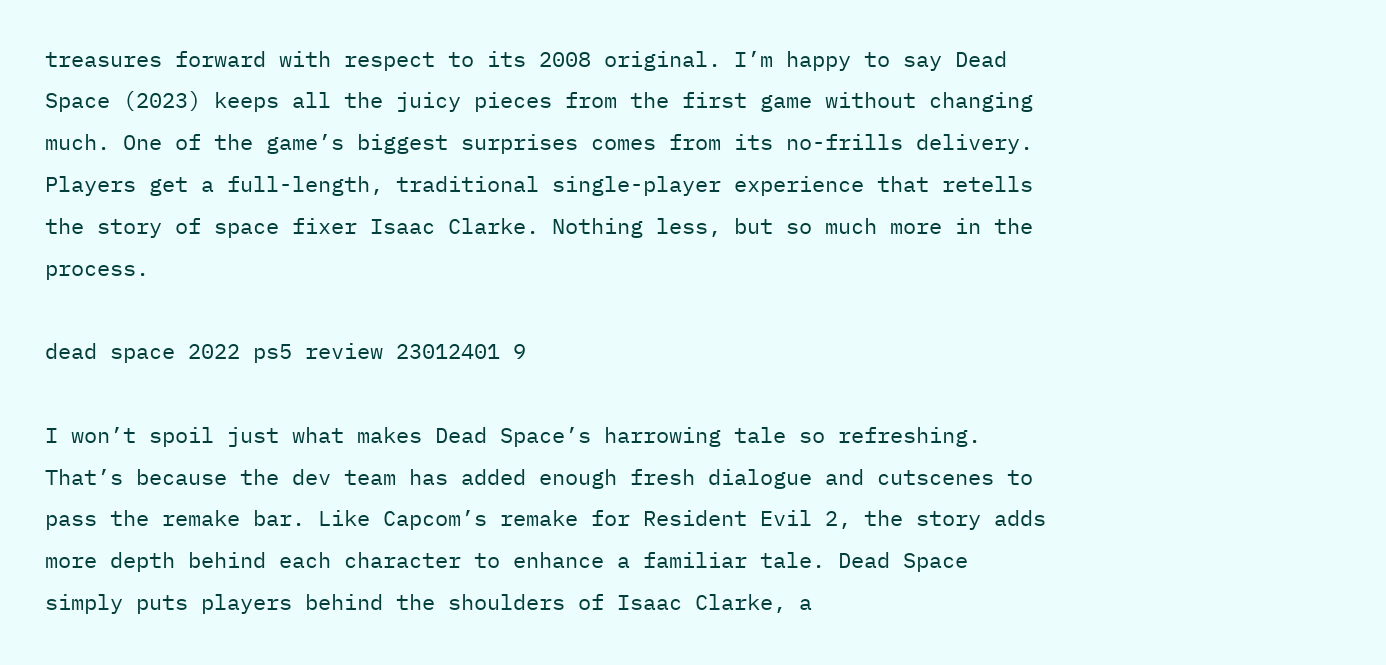treasures forward with respect to its 2008 original. I’m happy to say Dead Space (2023) keeps all the juicy pieces from the first game without changing much. One of the game’s biggest surprises comes from its no-frills delivery. Players get a full-length, traditional single-player experience that retells the story of space fixer Isaac Clarke. Nothing less, but so much more in the process.

dead space 2022 ps5 review 23012401 9

I won’t spoil just what makes Dead Space’s harrowing tale so refreshing. That’s because the dev team has added enough fresh dialogue and cutscenes to pass the remake bar. Like Capcom’s remake for Resident Evil 2, the story adds more depth behind each character to enhance a familiar tale. Dead Space simply puts players behind the shoulders of Isaac Clarke, a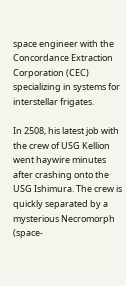space engineer with the Concordance Extraction Corporation (CEC) specializing in systems for interstellar frigates.

In 2508, his latest job with the crew of USG Kellion went haywire minutes after crashing onto the USG Ishimura. The crew is quickly separated by a mysterious Necromorph (space-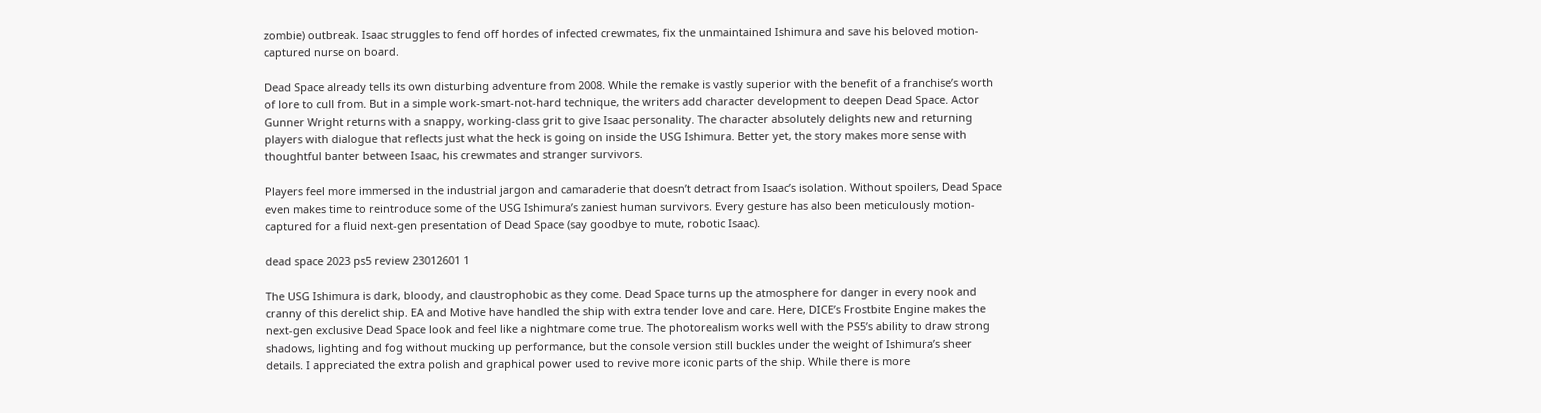zombie) outbreak. Isaac struggles to fend off hordes of infected crewmates, fix the unmaintained Ishimura and save his beloved motion-captured nurse on board.

Dead Space already tells its own disturbing adventure from 2008. While the remake is vastly superior with the benefit of a franchise’s worth of lore to cull from. But in a simple work-smart-not-hard technique, the writers add character development to deepen Dead Space. Actor Gunner Wright returns with a snappy, working-class grit to give Isaac personality. The character absolutely delights new and returning players with dialogue that reflects just what the heck is going on inside the USG Ishimura. Better yet, the story makes more sense with thoughtful banter between Isaac, his crewmates and stranger survivors.

Players feel more immersed in the industrial jargon and camaraderie that doesn’t detract from Isaac’s isolation. Without spoilers, Dead Space even makes time to reintroduce some of the USG Ishimura’s zaniest human survivors. Every gesture has also been meticulously motion-captured for a fluid next-gen presentation of Dead Space (say goodbye to mute, robotic Isaac).

dead space 2023 ps5 review 23012601 1

The USG Ishimura is dark, bloody, and claustrophobic as they come. Dead Space turns up the atmosphere for danger in every nook and cranny of this derelict ship. EA and Motive have handled the ship with extra tender love and care. Here, DICE’s Frostbite Engine makes the next-gen exclusive Dead Space look and feel like a nightmare come true. The photorealism works well with the PS5’s ability to draw strong shadows, lighting and fog without mucking up performance, but the console version still buckles under the weight of Ishimura’s sheer details. I appreciated the extra polish and graphical power used to revive more iconic parts of the ship. While there is more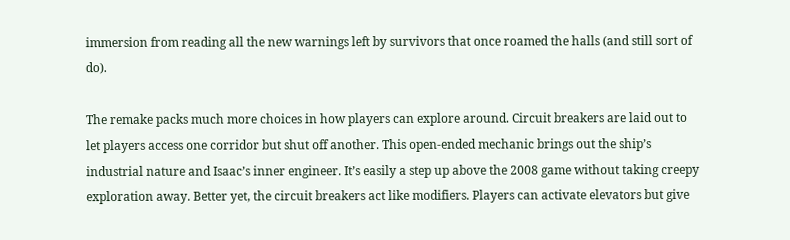immersion from reading all the new warnings left by survivors that once roamed the halls (and still sort of do).

The remake packs much more choices in how players can explore around. Circuit breakers are laid out to let players access one corridor but shut off another. This open-ended mechanic brings out the ship’s industrial nature and Isaac’s inner engineer. It’s easily a step up above the 2008 game without taking creepy exploration away. Better yet, the circuit breakers act like modifiers. Players can activate elevators but give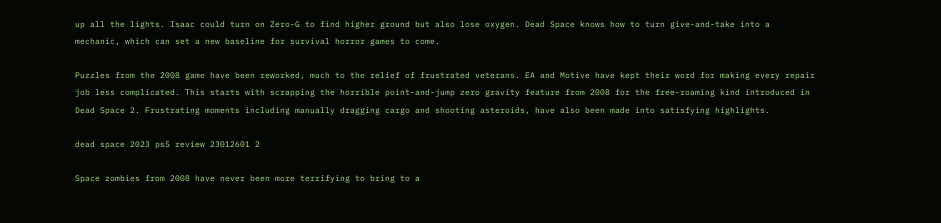up all the lights. Isaac could turn on Zero-G to find higher ground but also lose oxygen. Dead Space knows how to turn give-and-take into a mechanic, which can set a new baseline for survival horror games to come.

Puzzles from the 2008 game have been reworked, much to the relief of frustrated veterans. EA and Motive have kept their word for making every repair job less complicated. This starts with scrapping the horrible point-and-jump zero gravity feature from 2008 for the free-roaming kind introduced in Dead Space 2. Frustrating moments including manually dragging cargo and shooting asteroids, have also been made into satisfying highlights.

dead space 2023 ps5 review 23012601 2

Space zombies from 2008 have never been more terrifying to bring to a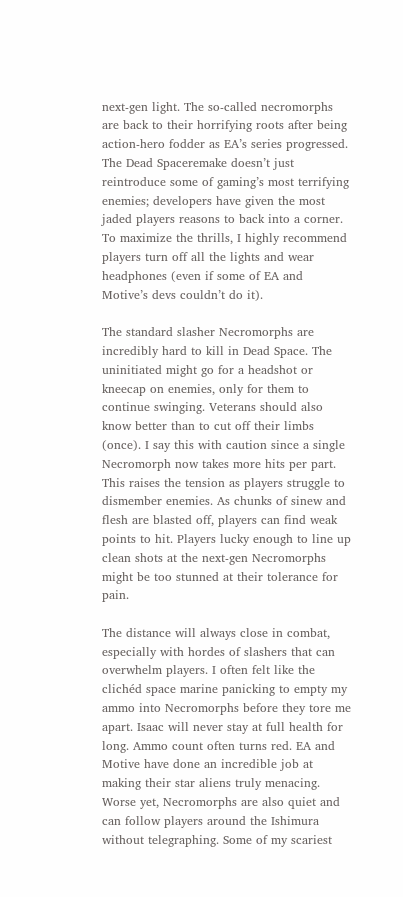next-gen light. The so-called necromorphs are back to their horrifying roots after being action-hero fodder as EA’s series progressed. The Dead Spaceremake doesn’t just reintroduce some of gaming’s most terrifying enemies; developers have given the most jaded players reasons to back into a corner. To maximize the thrills, I highly recommend players turn off all the lights and wear headphones (even if some of EA and Motive’s devs couldn’t do it).

The standard slasher Necromorphs are incredibly hard to kill in Dead Space. The uninitiated might go for a headshot or kneecap on enemies, only for them to continue swinging. Veterans should also know better than to cut off their limbs (once). I say this with caution since a single Necromorph now takes more hits per part. This raises the tension as players struggle to dismember enemies. As chunks of sinew and flesh are blasted off, players can find weak points to hit. Players lucky enough to line up clean shots at the next-gen Necromorphs might be too stunned at their tolerance for pain.

The distance will always close in combat, especially with hordes of slashers that can overwhelm players. I often felt like the clichéd space marine panicking to empty my ammo into Necromorphs before they tore me apart. Isaac will never stay at full health for long. Ammo count often turns red. EA and Motive have done an incredible job at making their star aliens truly menacing. Worse yet, Necromorphs are also quiet and can follow players around the Ishimura without telegraphing. Some of my scariest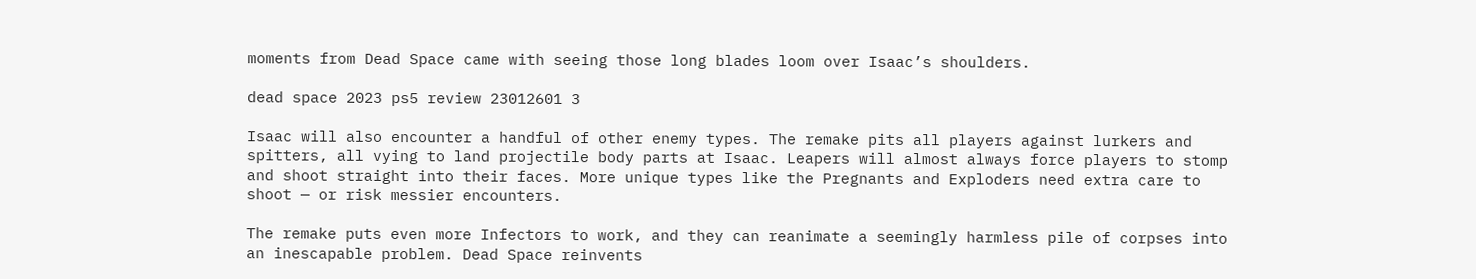moments from Dead Space came with seeing those long blades loom over Isaac’s shoulders.

dead space 2023 ps5 review 23012601 3

Isaac will also encounter a handful of other enemy types. The remake pits all players against lurkers and spitters, all vying to land projectile body parts at Isaac. Leapers will almost always force players to stomp and shoot straight into their faces. More unique types like the Pregnants and Exploders need extra care to shoot — or risk messier encounters.

The remake puts even more Infectors to work, and they can reanimate a seemingly harmless pile of corpses into an inescapable problem. Dead Space reinvents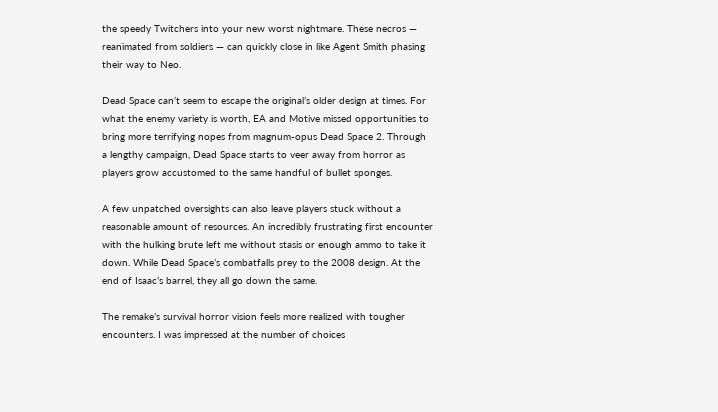the speedy Twitchers into your new worst nightmare. These necros — reanimated from soldiers — can quickly close in like Agent Smith phasing their way to Neo.

Dead Space can’t seem to escape the original’s older design at times. For what the enemy variety is worth, EA and Motive missed opportunities to bring more terrifying nopes from magnum-opus Dead Space 2. Through a lengthy campaign, Dead Space starts to veer away from horror as players grow accustomed to the same handful of bullet sponges.

A few unpatched oversights can also leave players stuck without a reasonable amount of resources. An incredibly frustrating first encounter with the hulking brute left me without stasis or enough ammo to take it down. While Dead Space’s combatfalls prey to the 2008 design. At the end of Isaac’s barrel, they all go down the same.

The remake’s survival horror vision feels more realized with tougher encounters. I was impressed at the number of choices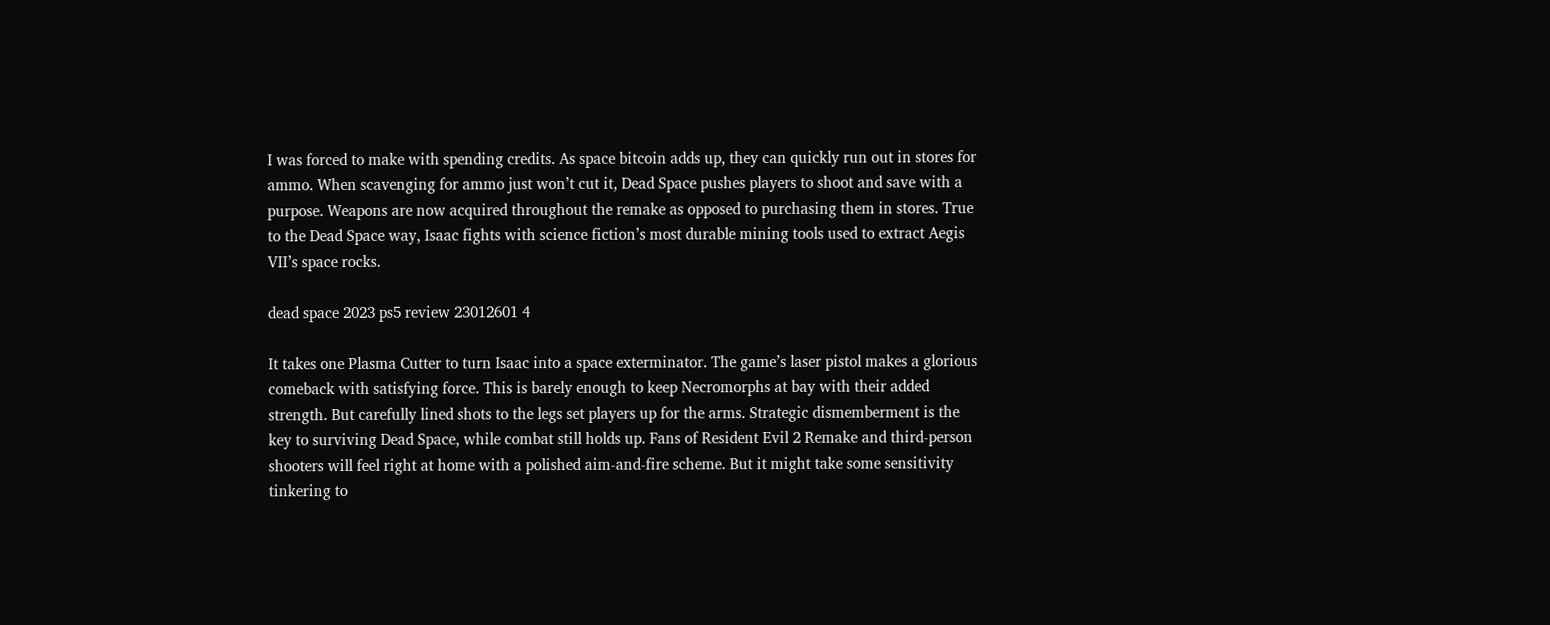I was forced to make with spending credits. As space bitcoin adds up, they can quickly run out in stores for ammo. When scavenging for ammo just won’t cut it, Dead Space pushes players to shoot and save with a purpose. Weapons are now acquired throughout the remake as opposed to purchasing them in stores. True to the Dead Space way, Isaac fights with science fiction’s most durable mining tools used to extract Aegis VII’s space rocks.

dead space 2023 ps5 review 23012601 4

It takes one Plasma Cutter to turn Isaac into a space exterminator. The game’s laser pistol makes a glorious comeback with satisfying force. This is barely enough to keep Necromorphs at bay with their added strength. But carefully lined shots to the legs set players up for the arms. Strategic dismemberment is the key to surviving Dead Space, while combat still holds up. Fans of Resident Evil 2 Remake and third-person shooters will feel right at home with a polished aim-and-fire scheme. But it might take some sensitivity tinkering to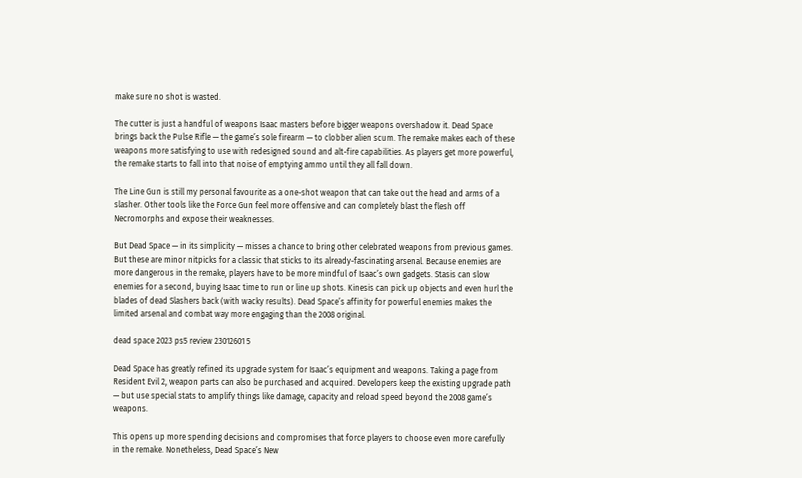make sure no shot is wasted.

The cutter is just a handful of weapons Isaac masters before bigger weapons overshadow it. Dead Space brings back the Pulse Rifle — the game’s sole firearm — to clobber alien scum. The remake makes each of these weapons more satisfying to use with redesigned sound and alt-fire capabilities. As players get more powerful, the remake starts to fall into that noise of emptying ammo until they all fall down.

The Line Gun is still my personal favourite as a one-shot weapon that can take out the head and arms of a slasher. Other tools like the Force Gun feel more offensive and can completely blast the flesh off Necromorphs and expose their weaknesses.

But Dead Space — in its simplicity — misses a chance to bring other celebrated weapons from previous games. But these are minor nitpicks for a classic that sticks to its already-fascinating arsenal. Because enemies are more dangerous in the remake, players have to be more mindful of Isaac’s own gadgets. Stasis can slow enemies for a second, buying Isaac time to run or line up shots. Kinesis can pick up objects and even hurl the blades of dead Slashers back (with wacky results). Dead Space’s affinity for powerful enemies makes the limited arsenal and combat way more engaging than the 2008 original.

dead space 2023 ps5 review 23012601 5

Dead Space has greatly refined its upgrade system for Isaac’s equipment and weapons. Taking a page from Resident Evil 2, weapon parts can also be purchased and acquired. Developers keep the existing upgrade path — but use special stats to amplify things like damage, capacity and reload speed beyond the 2008 game’s weapons.

This opens up more spending decisions and compromises that force players to choose even more carefully in the remake. Nonetheless, Dead Space’s New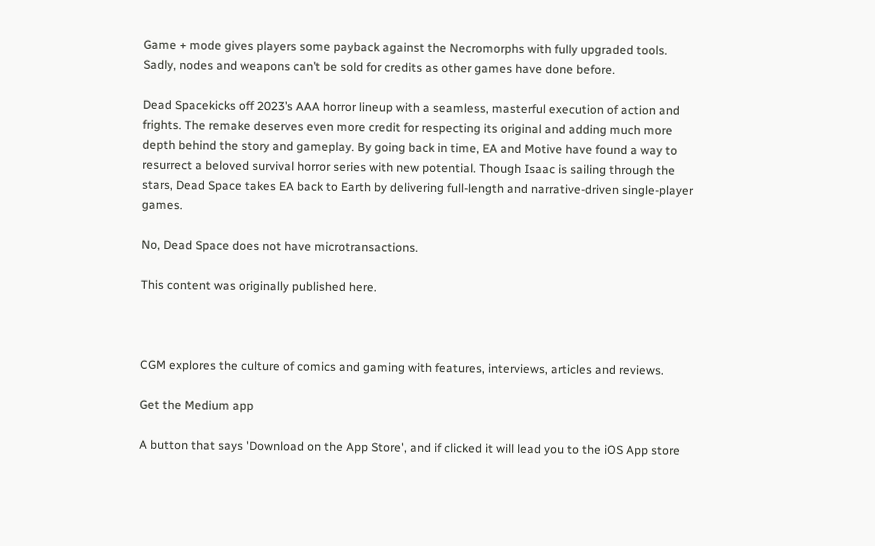Game + mode gives players some payback against the Necromorphs with fully upgraded tools. Sadly, nodes and weapons can’t be sold for credits as other games have done before.

Dead Spacekicks off 2023’s AAA horror lineup with a seamless, masterful execution of action and frights. The remake deserves even more credit for respecting its original and adding much more depth behind the story and gameplay. By going back in time, EA and Motive have found a way to resurrect a beloved survival horror series with new potential. Though Isaac is sailing through the stars, Dead Space takes EA back to Earth by delivering full-length and narrative-driven single-player games.

No, Dead Space does not have microtransactions.

This content was originally published here.



CGM explores the culture of comics and gaming with features, interviews, articles and reviews.

Get the Medium app

A button that says 'Download on the App Store', and if clicked it will lead you to the iOS App store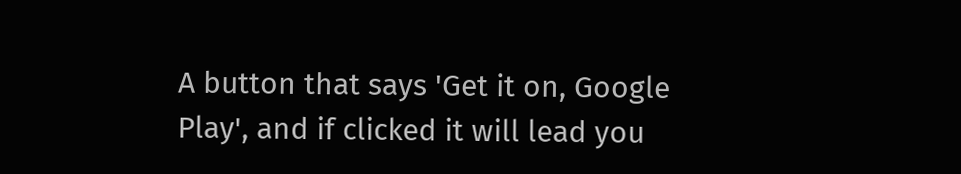A button that says 'Get it on, Google Play', and if clicked it will lead you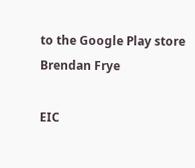to the Google Play store
Brendan Frye

EIC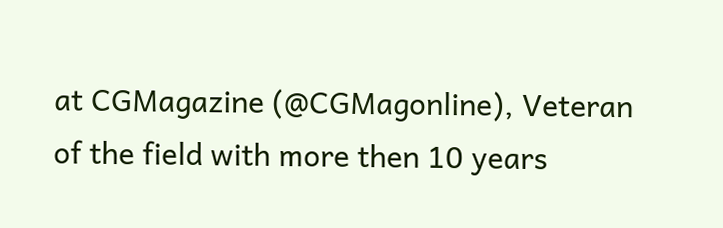at CGMagazine (@CGMagonline), Veteran of the field with more then 10 years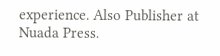experience. Also Publisher at Nuada Press.